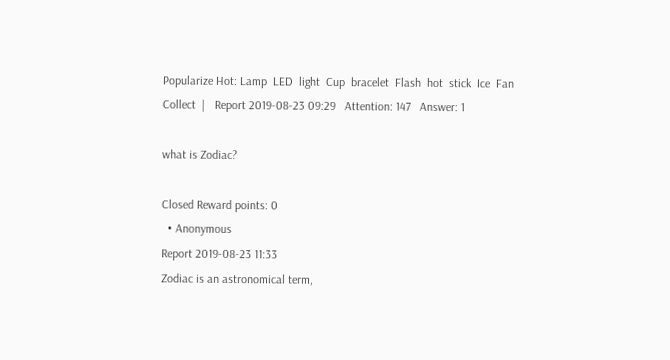Popularize Hot: Lamp  LED  light  Cup  bracelet  Flash  hot  stick  Ice  Fan
Collect  |   Report 2019-08-23 09:29   Attention: 147   Answer: 1

what is Zodiac?

Closed Reward points: 0
  • Anonymous
Report 2019-08-23 11:33
Zodiac is an astronomical term,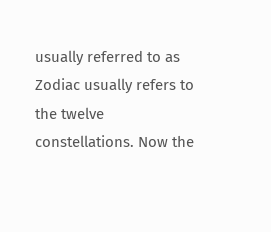usually referred to as Zodiac usually refers to the twelve constellations. Now the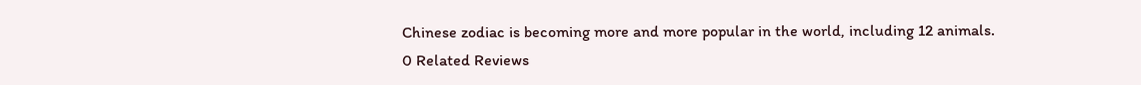Chinese zodiac is becoming more and more popular in the world, including 12 animals.
0 Related Reviews